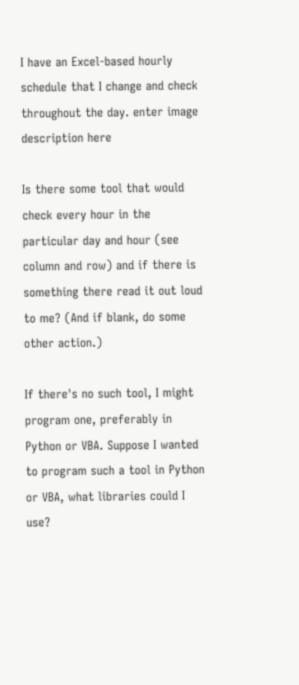I have an Excel-based hourly schedule that I change and check throughout the day. enter image description here

Is there some tool that would check every hour in the particular day and hour (see column and row) and if there is something there read it out loud to me? (And if blank, do some other action.)

If there's no such tool, I might program one, preferably in Python or VBA. Suppose I wanted to program such a tool in Python or VBA, what libraries could I use?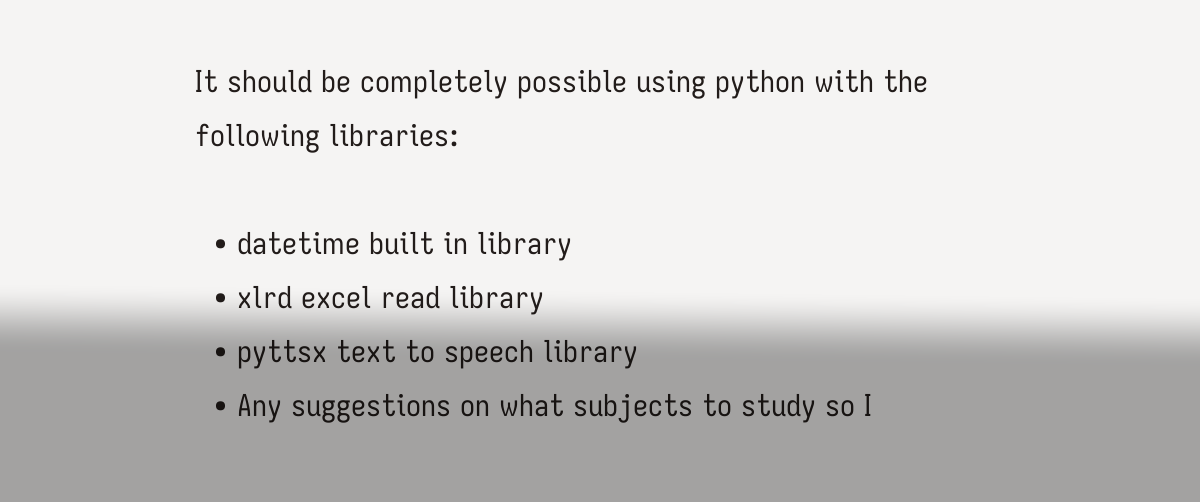It should be completely possible using python with the following libraries:

  • datetime built in library
  • xlrd excel read library
  • pyttsx text to speech library
  • Any suggestions on what subjects to study so I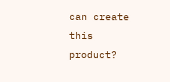can create this product?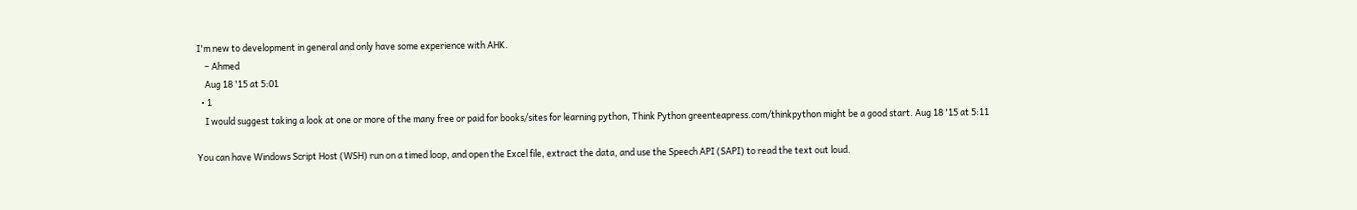I'm new to development in general and only have some experience with AHK.
    – Ahmed
    Aug 18 '15 at 5:01
  • 1
    I would suggest taking a look at one or more of the many free or paid for books/sites for learning python, Think Python greenteapress.com/thinkpython might be a good start. Aug 18 '15 at 5:11

You can have Windows Script Host (WSH) run on a timed loop, and open the Excel file, extract the data, and use the Speech API (SAPI) to read the text out loud.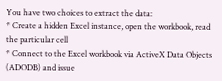You have two choices to extract the data:
* Create a hidden Excel instance, open the workbook, read the particular cell
* Connect to the Excel workbook via ActiveX Data Objects (ADODB) and issue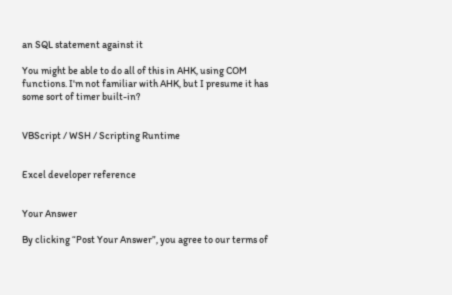an SQL statement against it

You might be able to do all of this in AHK, using COM functions. I'm not familiar with AHK, but I presume it has some sort of timer built-in?


VBScript / WSH / Scripting Runtime


Excel developer reference


Your Answer

By clicking “Post Your Answer”, you agree to our terms of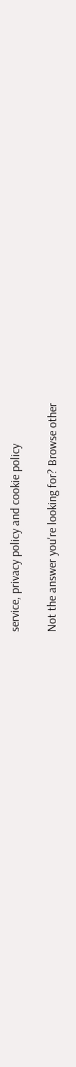service, privacy policy and cookie policy

Not the answer you're looking for? Browse other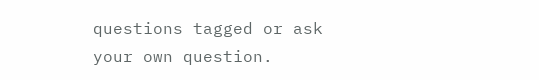questions tagged or ask your own question.